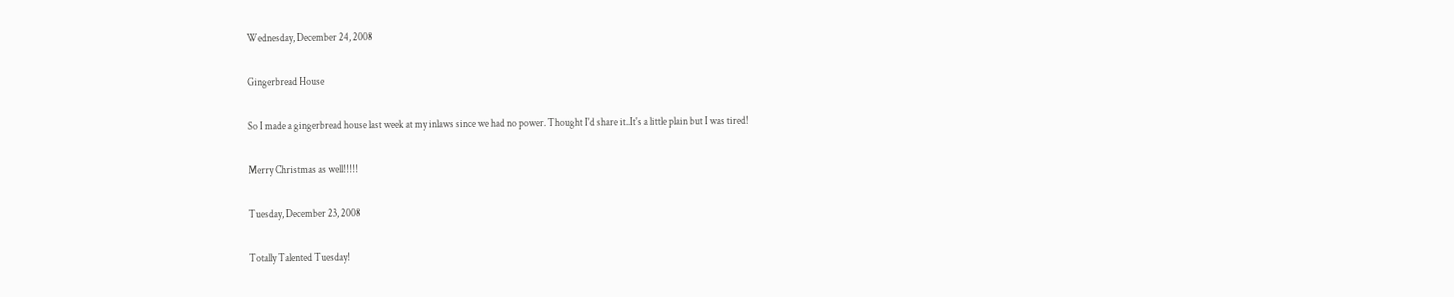Wednesday, December 24, 2008

Gingerbread House

So I made a gingerbread house last week at my inlaws since we had no power. Thought I'd share it..It's a little plain but I was tired!

Merry Christmas as well!!!!!

Tuesday, December 23, 2008

Totally Talented Tuesday!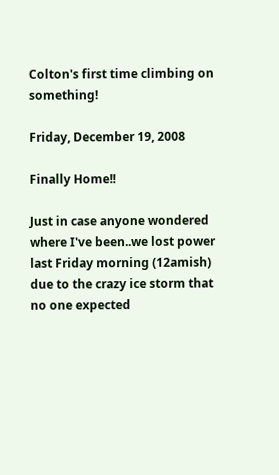Colton's first time climbing on something!

Friday, December 19, 2008

Finally Home!!

Just in case anyone wondered where I've been..we lost power last Friday morning (12amish) due to the crazy ice storm that no one expected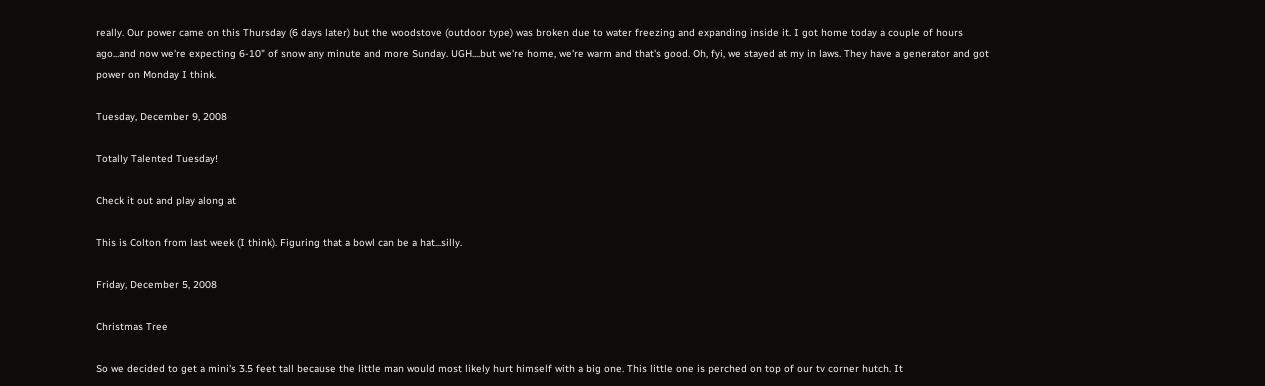really. Our power came on this Thursday (6 days later) but the woodstove (outdoor type) was broken due to water freezing and expanding inside it. I got home today a couple of hours ago...and now we're expecting 6-10" of snow any minute and more Sunday. UGH....but we're home, we're warm and that's good. Oh, fyi, we stayed at my in laws. They have a generator and got power on Monday I think.

Tuesday, December 9, 2008

Totally Talented Tuesday!

Check it out and play along at

This is Colton from last week (I think). Figuring that a bowl can be a hat...silly.

Friday, December 5, 2008

Christmas Tree

So we decided to get a mini's 3.5 feet tall because the little man would most likely hurt himself with a big one. This little one is perched on top of our tv corner hutch. It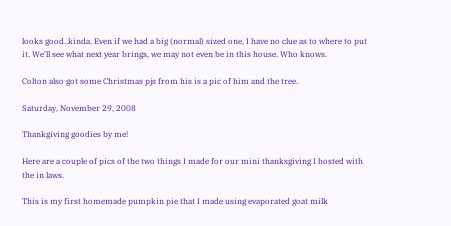looks good..kinda. Even if we had a big (normal) sized one, I have no clue as to where to put it. We'll see what next year brings, we may not even be in this house. Who knows.

Colton also got some Christmas pjs from his is a pic of him and the tree.

Saturday, November 29, 2008

Thankgiving goodies by me!

Here are a couple of pics of the two things I made for our mini thanksgiving I hosted with the in laws.

This is my first homemade pumpkin pie that I made using evaporated goat milk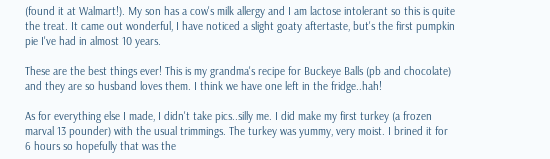(found it at Walmart!). My son has a cow's milk allergy and I am lactose intolerant so this is quite the treat. It came out wonderful, I have noticed a slight goaty aftertaste, but's the first pumpkin pie I've had in almost 10 years.

These are the best things ever! This is my grandma's recipe for Buckeye Balls (pb and chocolate) and they are so husband loves them. I think we have one left in the fridge..hah!

As for everything else I made, I didn't take pics..silly me. I did make my first turkey (a frozen marval 13 pounder) with the usual trimmings. The turkey was yummy, very moist. I brined it for 6 hours so hopefully that was the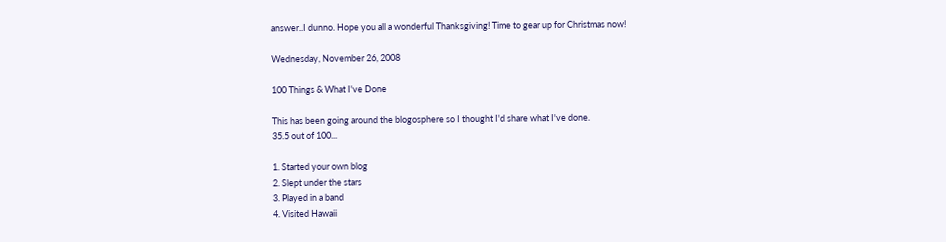answer..I dunno. Hope you all a wonderful Thanksgiving! Time to gear up for Christmas now!

Wednesday, November 26, 2008

100 Things & What I've Done

This has been going around the blogosphere so I thought I'd share what I've done.
35.5 out of 100...

1. Started your own blog
2. Slept under the stars
3. Played in a band
4. Visited Hawaii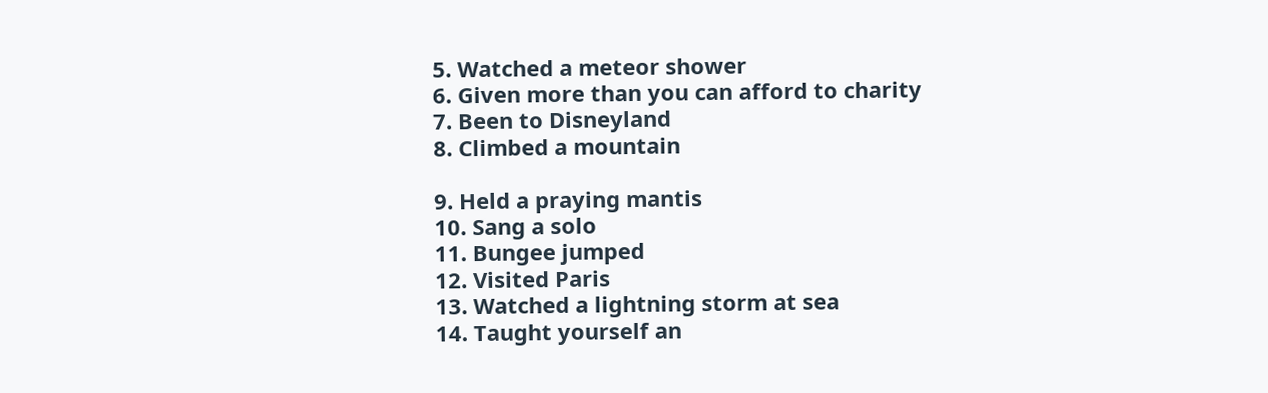5. Watched a meteor shower
6. Given more than you can afford to charity
7. Been to Disneyland
8. Climbed a mountain

9. Held a praying mantis
10. Sang a solo
11. Bungee jumped
12. Visited Paris
13. Watched a lightning storm at sea
14. Taught yourself an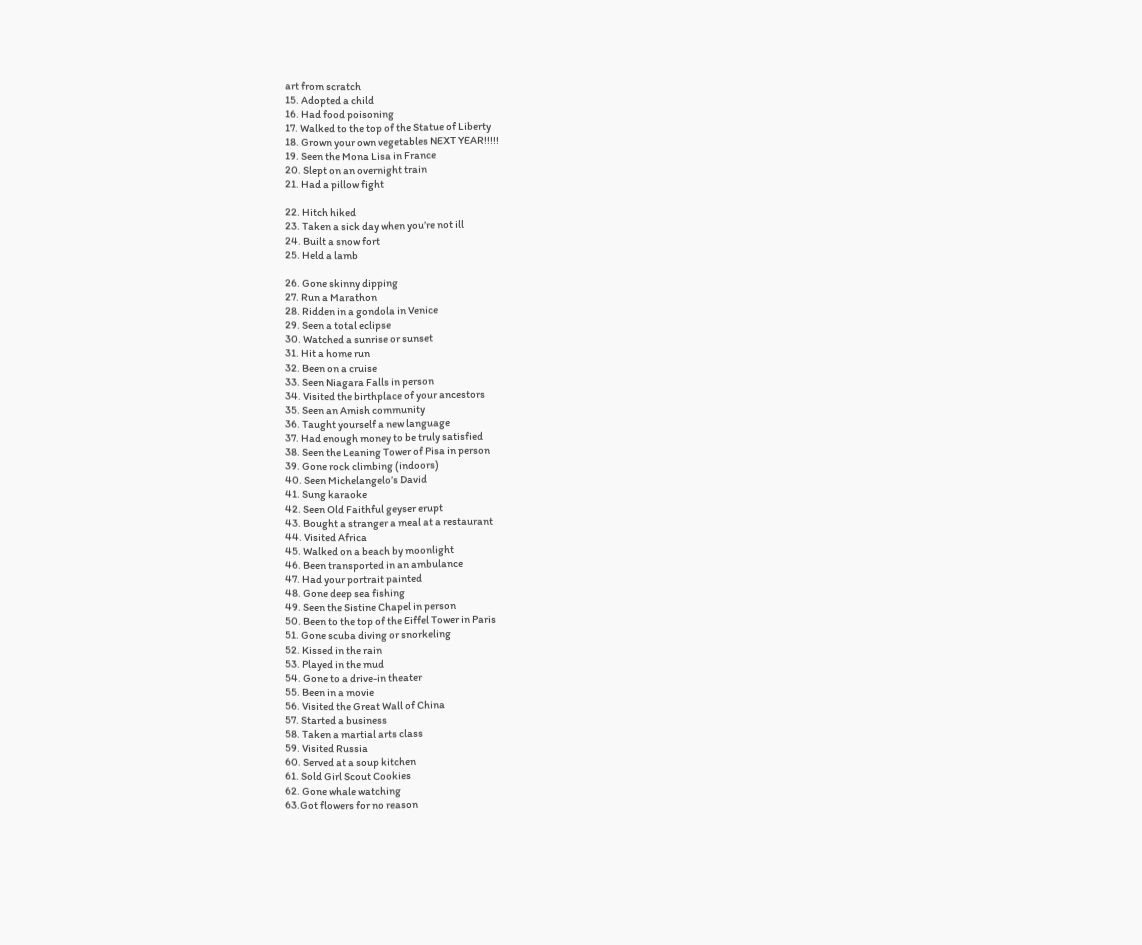art from scratch
15. Adopted a child
16. Had food poisoning
17. Walked to the top of the Statue of Liberty
18. Grown your own vegetables NEXT YEAR!!!!!
19. Seen the Mona Lisa in France
20. Slept on an overnight train
21. Had a pillow fight

22. Hitch hiked
23. Taken a sick day when you’re not ill
24. Built a snow fort
25. Held a lamb

26. Gone skinny dipping
27. Run a Marathon
28. Ridden in a gondola in Venice
29. Seen a total eclipse
30. Watched a sunrise or sunset
31. Hit a home run
32. Been on a cruise
33. Seen Niagara Falls in person
34. Visited the birthplace of your ancestors
35. Seen an Amish community
36. Taught yourself a new language
37. Had enough money to be truly satisfied
38. Seen the Leaning Tower of Pisa in person
39. Gone rock climbing (indoors)
40. Seen Michelangelo’s David
41. Sung karaoke
42. Seen Old Faithful geyser erupt
43. Bought a stranger a meal at a restaurant
44. Visited Africa
45. Walked on a beach by moonlight
46. Been transported in an ambulance
47. Had your portrait painted
48. Gone deep sea fishing
49. Seen the Sistine Chapel in person
50. Been to the top of the Eiffel Tower in Paris
51. Gone scuba diving or snorkeling
52. Kissed in the rain
53. Played in the mud
54. Gone to a drive-in theater
55. Been in a movie
56. Visited the Great Wall of China
57. Started a business
58. Taken a martial arts class
59. Visited Russia
60. Served at a soup kitchen
61. Sold Girl Scout Cookies
62. Gone whale watching
63.Got flowers for no reason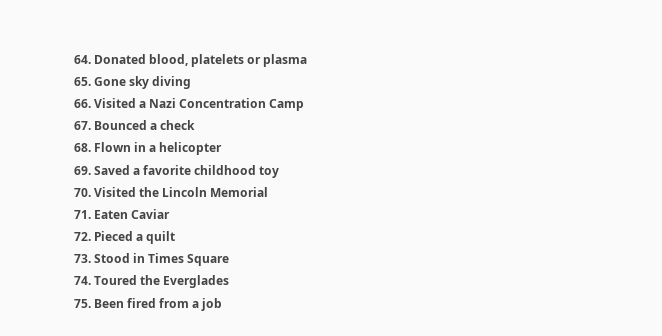64. Donated blood, platelets or plasma
65. Gone sky diving
66. Visited a Nazi Concentration Camp
67. Bounced a check
68. Flown in a helicopter
69. Saved a favorite childhood toy
70. Visited the Lincoln Memorial
71. Eaten Caviar
72. Pieced a quilt
73. Stood in Times Square
74. Toured the Everglades
75. Been fired from a job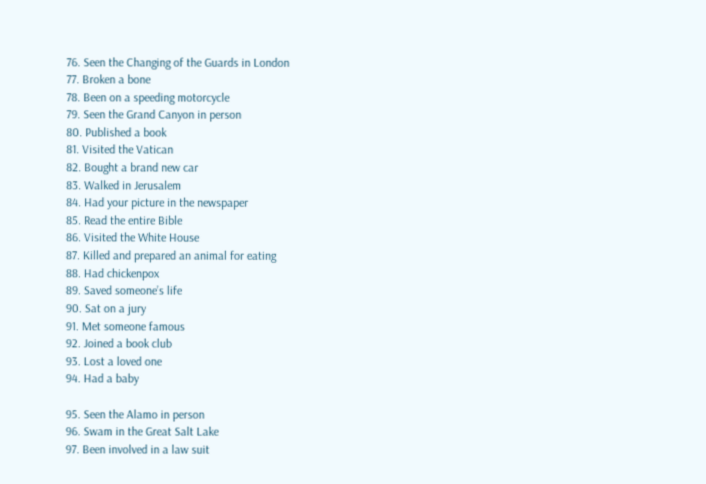76. Seen the Changing of the Guards in London
77. Broken a bone
78. Been on a speeding motorcycle
79. Seen the Grand Canyon in person
80. Published a book
81. Visited the Vatican
82. Bought a brand new car
83. Walked in Jerusalem
84. Had your picture in the newspaper
85. Read the entire Bible
86. Visited the White House
87. Killed and prepared an animal for eating
88. Had chickenpox
89. Saved someone’s life
90. Sat on a jury
91. Met someone famous
92. Joined a book club
93. Lost a loved one
94. Had a baby

95. Seen the Alamo in person
96. Swam in the Great Salt Lake
97. Been involved in a law suit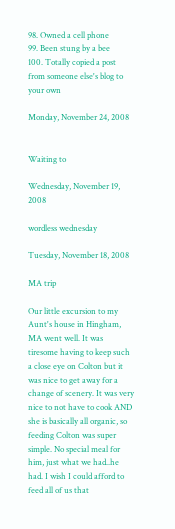98. Owned a cell phone
99. Been stung by a bee
100. Totally copied a post from someone else's blog to your own

Monday, November 24, 2008


Waiting to

Wednesday, November 19, 2008

wordless wednesday

Tuesday, November 18, 2008

MA trip

Our little excursion to my Aunt's house in Hingham, MA went well. It was tiresome having to keep such a close eye on Colton but it was nice to get away for a change of scenery. It was very nice to not have to cook AND she is basically all organic, so feeding Colton was super simple. No special meal for him, just what we had..he had. I wish I could afford to feed all of us that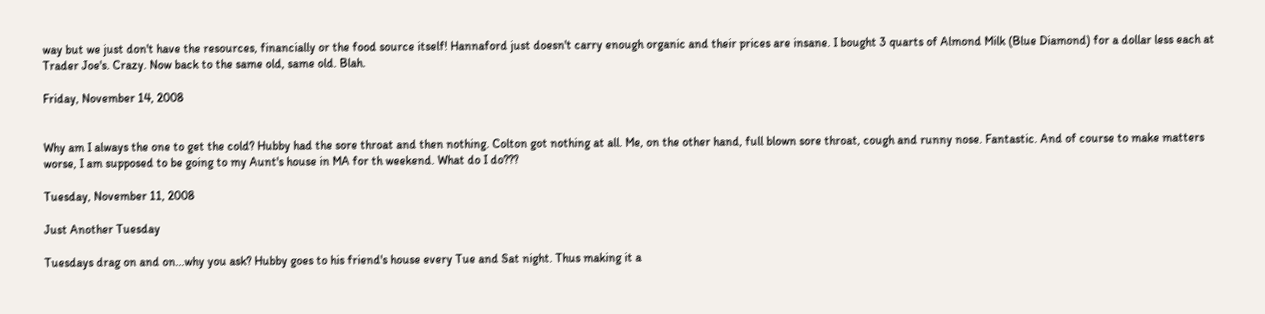way but we just don't have the resources, financially or the food source itself! Hannaford just doesn't carry enough organic and their prices are insane. I bought 3 quarts of Almond Milk (Blue Diamond) for a dollar less each at Trader Joe's. Crazy. Now back to the same old, same old. Blah.

Friday, November 14, 2008


Why am I always the one to get the cold? Hubby had the sore throat and then nothing. Colton got nothing at all. Me, on the other hand, full blown sore throat, cough and runny nose. Fantastic. And of course to make matters worse, I am supposed to be going to my Aunt's house in MA for th weekend. What do I do???

Tuesday, November 11, 2008

Just Another Tuesday

Tuesdays drag on and on...why you ask? Hubby goes to his friend's house every Tue and Sat night. Thus making it a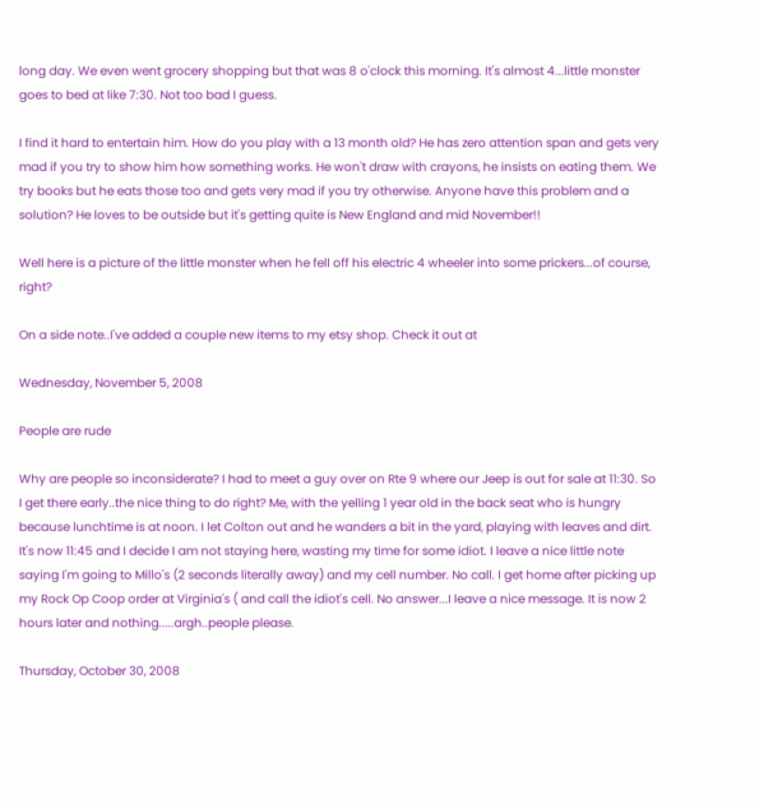long day. We even went grocery shopping but that was 8 o'clock this morning. It's almost 4...little monster goes to bed at like 7:30. Not too bad I guess.

I find it hard to entertain him. How do you play with a 13 month old? He has zero attention span and gets very mad if you try to show him how something works. He won't draw with crayons, he insists on eating them. We try books but he eats those too and gets very mad if you try otherwise. Anyone have this problem and a solution? He loves to be outside but it's getting quite is New England and mid November!!

Well here is a picture of the little monster when he fell off his electric 4 wheeler into some prickers...of course, right?

On a side note..I've added a couple new items to my etsy shop. Check it out at

Wednesday, November 5, 2008

People are rude

Why are people so inconsiderate? I had to meet a guy over on Rte 9 where our Jeep is out for sale at 11:30. So I get there early..the nice thing to do right? Me, with the yelling 1 year old in the back seat who is hungry because lunchtime is at noon. I let Colton out and he wanders a bit in the yard, playing with leaves and dirt. It's now 11:45 and I decide I am not staying here, wasting my time for some idiot. I leave a nice little note saying I'm going to Millo's (2 seconds literally away) and my cell number. No call. I get home after picking up my Rock Op Coop order at Virginia's ( and call the idiot's cell. No answer...I leave a nice message. It is now 2 hours later and nothing.....argh..people please.

Thursday, October 30, 2008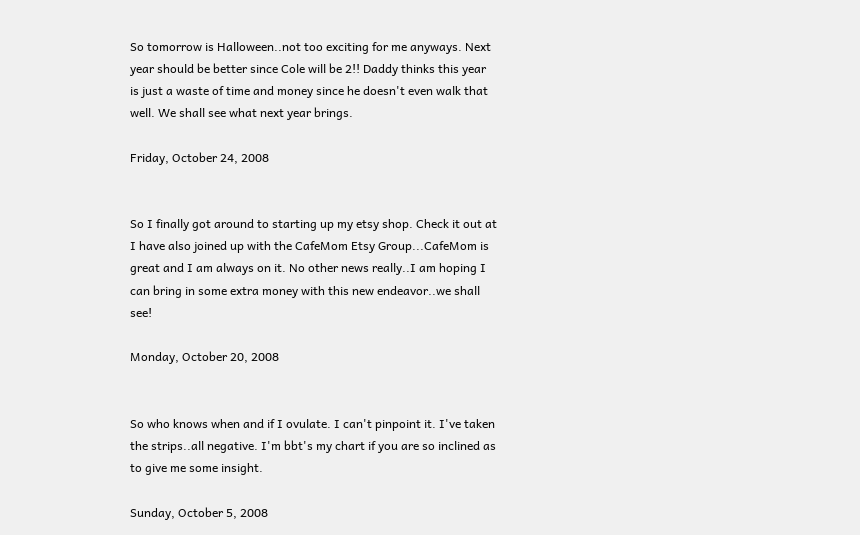So tomorrow is Halloween..not too exciting for me anyways. Next year should be better since Cole will be 2!! Daddy thinks this year is just a waste of time and money since he doesn't even walk that well. We shall see what next year brings.

Friday, October 24, 2008


So I finally got around to starting up my etsy shop. Check it out at
I have also joined up with the CafeMom Etsy Group...CafeMom is great and I am always on it. No other news really..I am hoping I can bring in some extra money with this new endeavor..we shall see!

Monday, October 20, 2008


So who knows when and if I ovulate. I can't pinpoint it. I've taken the strips..all negative. I'm bbt's my chart if you are so inclined as to give me some insight.

Sunday, October 5, 2008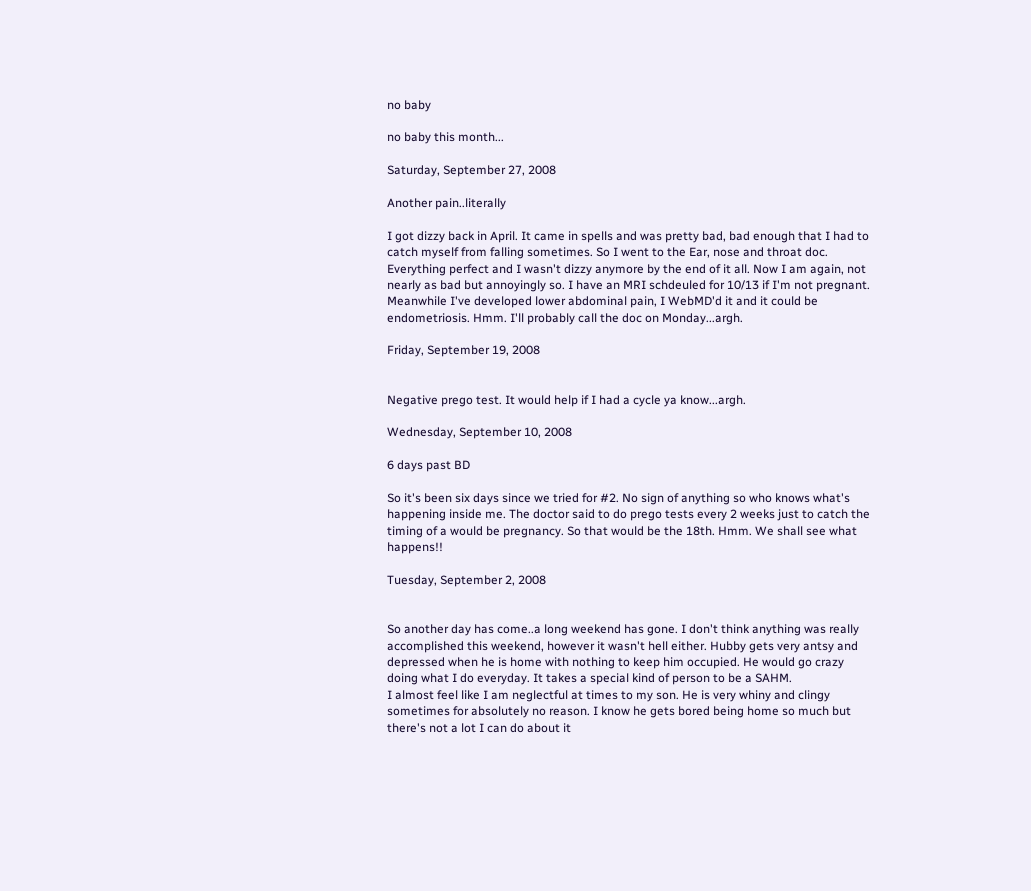no baby

no baby this month...

Saturday, September 27, 2008

Another pain..literally

I got dizzy back in April. It came in spells and was pretty bad, bad enough that I had to catch myself from falling sometimes. So I went to the Ear, nose and throat doc. Everything perfect and I wasn't dizzy anymore by the end of it all. Now I am again, not nearly as bad but annoyingly so. I have an MRI schdeuled for 10/13 if I'm not pregnant. Meanwhile I've developed lower abdominal pain, I WebMD'd it and it could be endometriosis. Hmm. I'll probably call the doc on Monday...argh.

Friday, September 19, 2008


Negative prego test. It would help if I had a cycle ya know...argh.

Wednesday, September 10, 2008

6 days past BD

So it's been six days since we tried for #2. No sign of anything so who knows what's happening inside me. The doctor said to do prego tests every 2 weeks just to catch the timing of a would be pregnancy. So that would be the 18th. Hmm. We shall see what happens!!

Tuesday, September 2, 2008


So another day has come..a long weekend has gone. I don't think anything was really accomplished this weekend, however it wasn't hell either. Hubby gets very antsy and depressed when he is home with nothing to keep him occupied. He would go crazy doing what I do everyday. It takes a special kind of person to be a SAHM.
I almost feel like I am neglectful at times to my son. He is very whiny and clingy sometimes for absolutely no reason. I know he gets bored being home so much but there's not a lot I can do about it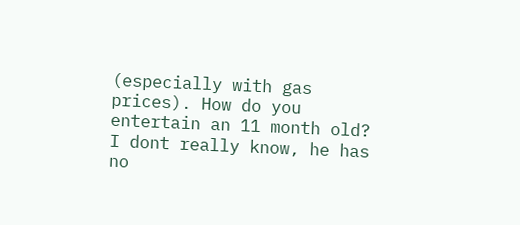(especially with gas prices). How do you entertain an 11 month old? I dont really know, he has no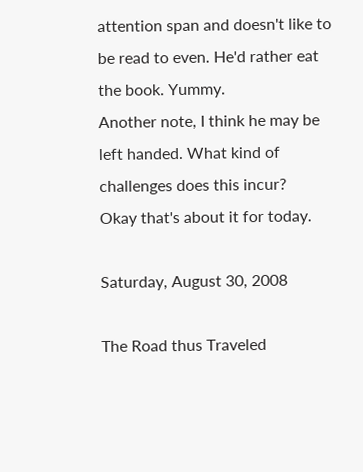attention span and doesn't like to be read to even. He'd rather eat the book. Yummy.
Another note, I think he may be left handed. What kind of challenges does this incur?
Okay that's about it for today.

Saturday, August 30, 2008

The Road thus Traveled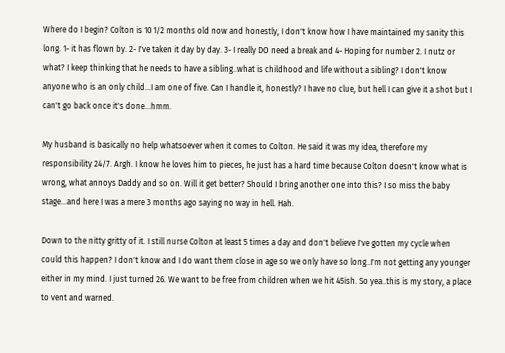Where do I begin? Colton is 10 1/2 months old now and honestly, I don't know how I have maintained my sanity this long. 1- it has flown by. 2- I've taken it day by day. 3- I really DO need a break and 4- Hoping for number 2. I nutz or what? I keep thinking that he needs to have a sibling..what is childhood and life without a sibling? I don't know anyone who is an only child...I am one of five. Can I handle it, honestly? I have no clue, but hell I can give it a shot but I can't go back once it's done...hmm.

My husband is basically no help whatsoever when it comes to Colton. He said it was my idea, therefore my responsibility 24/7. Argh. I know he loves him to pieces, he just has a hard time because Colton doesn't know what is wrong, what annoys Daddy and so on. Will it get better? Should I bring another one into this? I so miss the baby stage...and here I was a mere 3 months ago saying no way in hell. Hah.

Down to the nitty gritty of it. I still nurse Colton at least 5 times a day and don't believe I've gotten my cycle when could this happen? I don't know and I do want them close in age so we only have so long..I'm not getting any younger either in my mind. I just turned 26. We want to be free from children when we hit 45ish. So yea..this is my story, a place to vent and warned.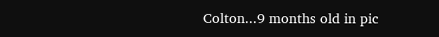Colton...9 months old in pic